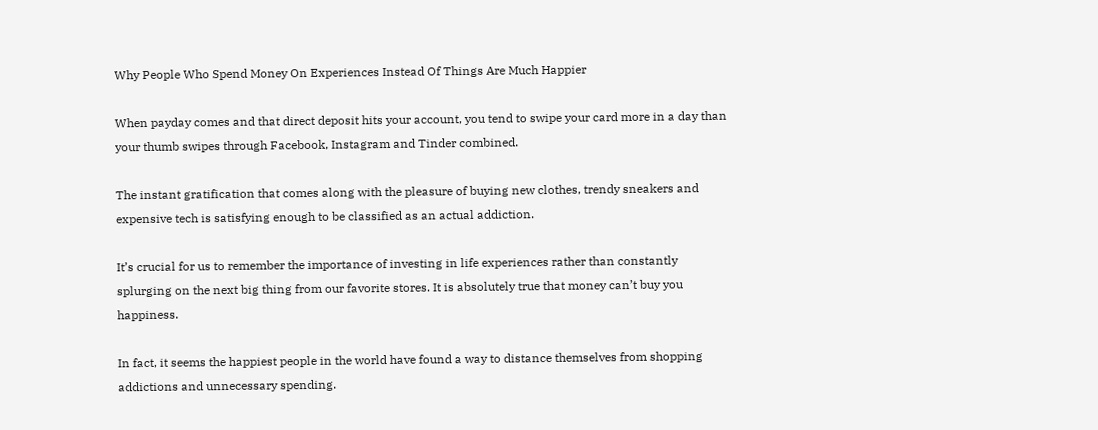Why People Who Spend Money On Experiences Instead Of Things Are Much Happier

When payday comes and that direct deposit hits your account, you tend to swipe your card more in a day than your thumb swipes through Facebook, Instagram and Tinder combined.

The instant gratification that comes along with the pleasure of buying new clothes, trendy sneakers and expensive tech is satisfying enough to be classified as an actual addiction.

It’s crucial for us to remember the importance of investing in life experiences rather than constantly splurging on the next big thing from our favorite stores. It is absolutely true that money can’t buy you happiness.

In fact, it seems the happiest people in the world have found a way to distance themselves from shopping addictions and unnecessary spending.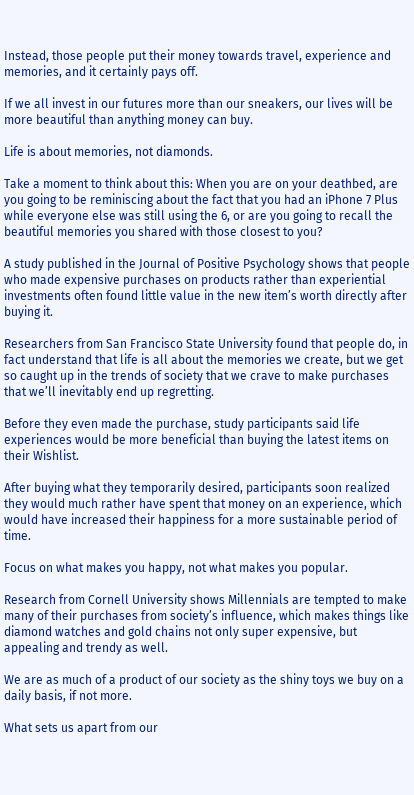Instead, those people put their money towards travel, experience and memories, and it certainly pays off.

If we all invest in our futures more than our sneakers, our lives will be more beautiful than anything money can buy.

Life is about memories, not diamonds.

Take a moment to think about this: When you are on your deathbed, are you going to be reminiscing about the fact that you had an iPhone 7 Plus while everyone else was still using the 6, or are you going to recall the beautiful memories you shared with those closest to you?

A study published in the Journal of Positive Psychology shows that people who made expensive purchases on products rather than experiential investments often found little value in the new item’s worth directly after buying it.

Researchers from San Francisco State University found that people do, in fact understand that life is all about the memories we create, but we get so caught up in the trends of society that we crave to make purchases that we’ll inevitably end up regretting.

Before they even made the purchase, study participants said life experiences would be more beneficial than buying the latest items on their Wishlist.

After buying what they temporarily desired, participants soon realized they would much rather have spent that money on an experience, which would have increased their happiness for a more sustainable period of time.

Focus on what makes you happy, not what makes you popular.

Research from Cornell University shows Millennials are tempted to make many of their purchases from society’s influence, which makes things like diamond watches and gold chains not only super expensive, but appealing and trendy as well.

We are as much of a product of our society as the shiny toys we buy on a daily basis, if not more.

What sets us apart from our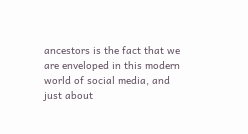ancestors is the fact that we are enveloped in this modern world of social media, and just about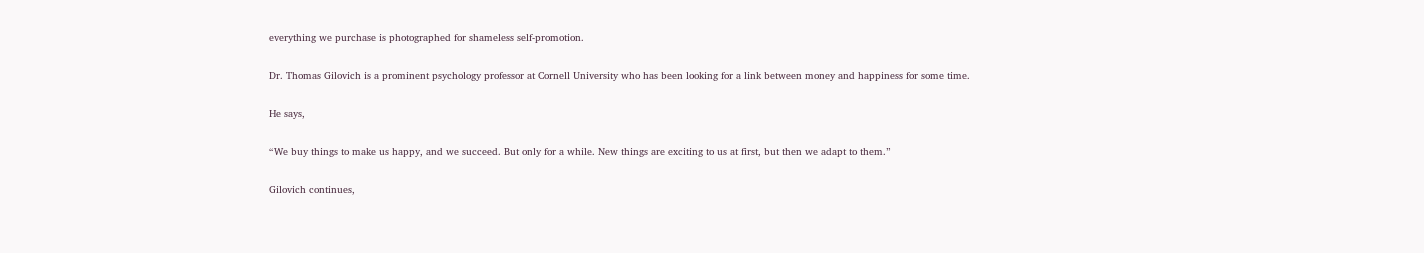everything we purchase is photographed for shameless self-promotion.

Dr. Thomas Gilovich is a prominent psychology professor at Cornell University who has been looking for a link between money and happiness for some time.

He says,

“We buy things to make us happy, and we succeed. But only for a while. New things are exciting to us at first, but then we adapt to them.”

Gilovich continues,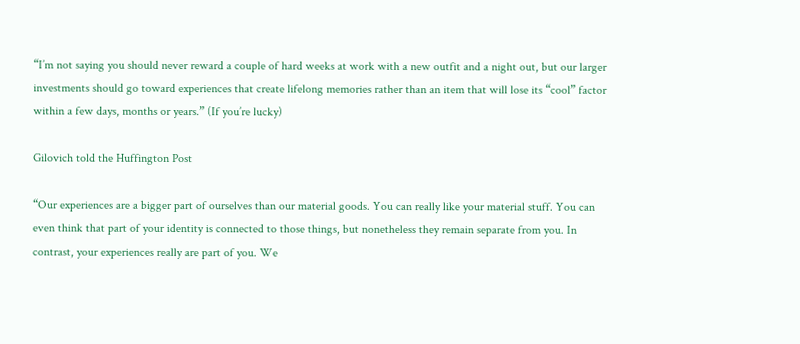“I’m not saying you should never reward a couple of hard weeks at work with a new outfit and a night out, but our larger investments should go toward experiences that create lifelong memories rather than an item that will lose its “cool” factor within a few days, months or years.” (If you’re lucky)

Gilovich told the Huffington Post

“Our experiences are a bigger part of ourselves than our material goods. You can really like your material stuff. You can even think that part of your identity is connected to those things, but nonetheless they remain separate from you. In contrast, your experiences really are part of you. We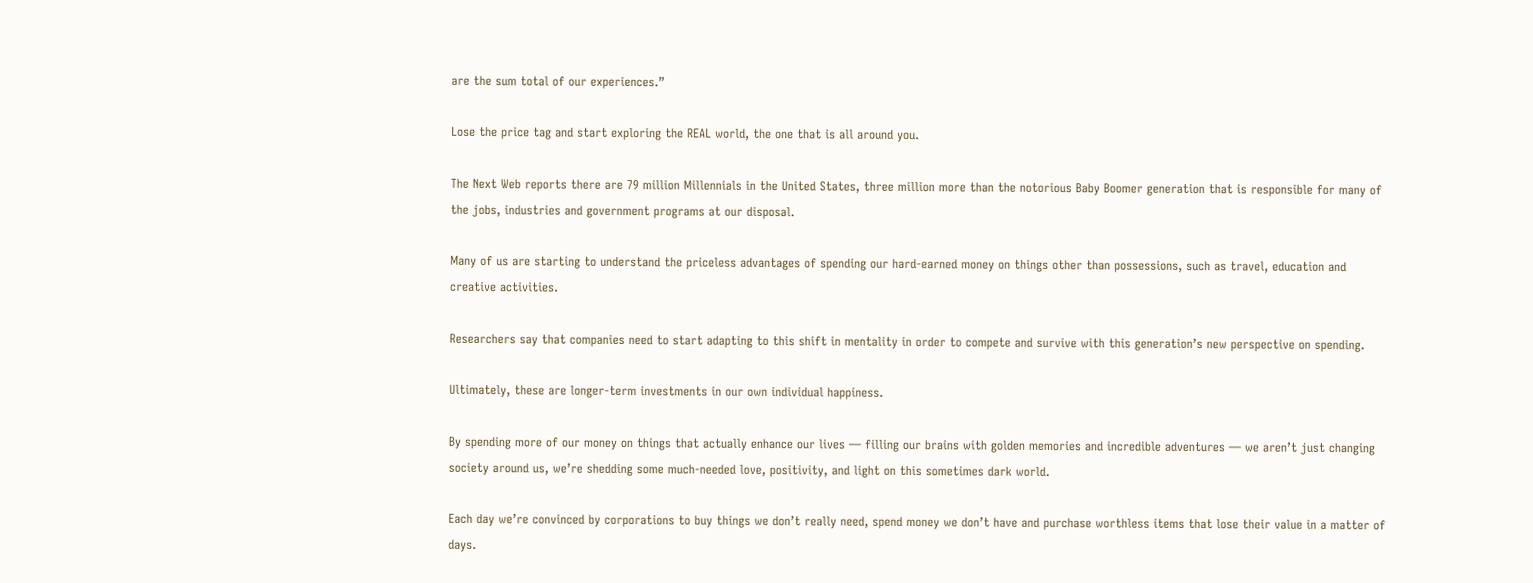are the sum total of our experiences.”

Lose the price tag and start exploring the REAL world, the one that is all around you.

The Next Web reports there are 79 million Millennials in the United States, three million more than the notorious Baby Boomer generation that is responsible for many of the jobs, industries and government programs at our disposal.

Many of us are starting to understand the priceless advantages of spending our hard-earned money on things other than possessions, such as travel, education and creative activities.

Researchers say that companies need to start adapting to this shift in mentality in order to compete and survive with this generation’s new perspective on spending.

Ultimately, these are longer-term investments in our own individual happiness.

By spending more of our money on things that actually enhance our lives — filling our brains with golden memories and incredible adventures — we aren’t just changing society around us, we’re shedding some much-needed love, positivity, and light on this sometimes dark world.

Each day we’re convinced by corporations to buy things we don’t really need, spend money we don’t have and purchase worthless items that lose their value in a matter of days.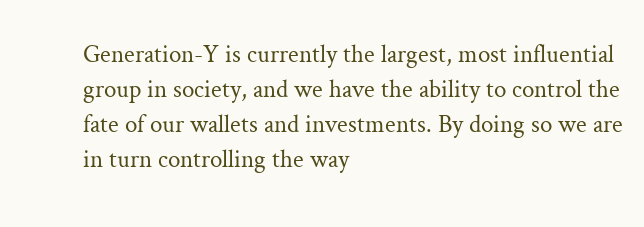Generation-Y is currently the largest, most influential group in society, and we have the ability to control the fate of our wallets and investments. By doing so we are in turn controlling the way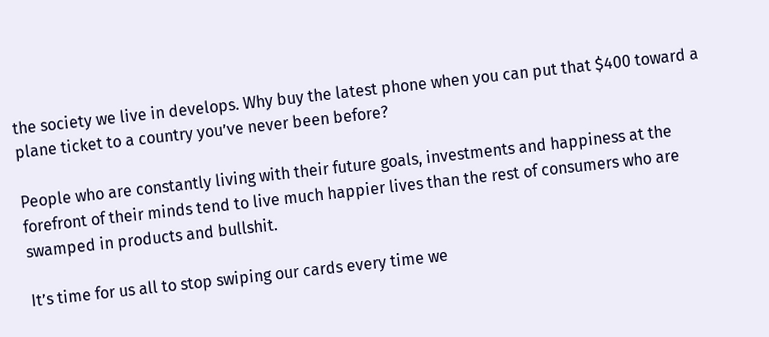the society we live in develops. Why buy the latest phone when you can put that $400 toward a plane ticket to a country you’ve never been before?

People who are constantly living with their future goals, investments and happiness at the forefront of their minds tend to live much happier lives than the rest of consumers who are swamped in products and bullshit.

It’s time for us all to stop swiping our cards every time we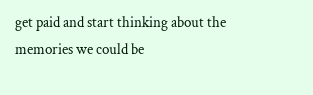get paid and start thinking about the memories we could be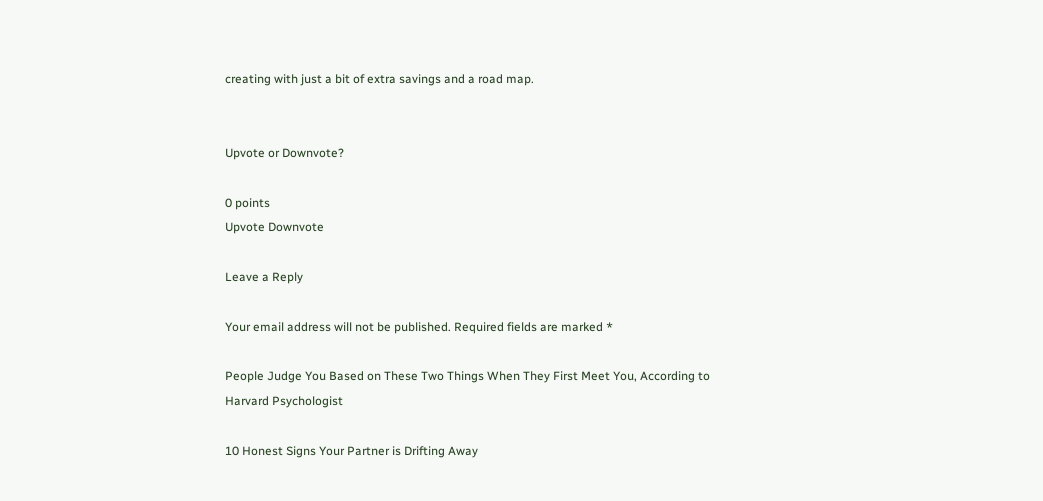creating with just a bit of extra savings and a road map.


Upvote or Downvote?

0 points
Upvote Downvote

Leave a Reply

Your email address will not be published. Required fields are marked *

People Judge You Based on These Two Things When They First Meet You, According to Harvard Psychologist

10 Honest Signs Your Partner is Drifting Away